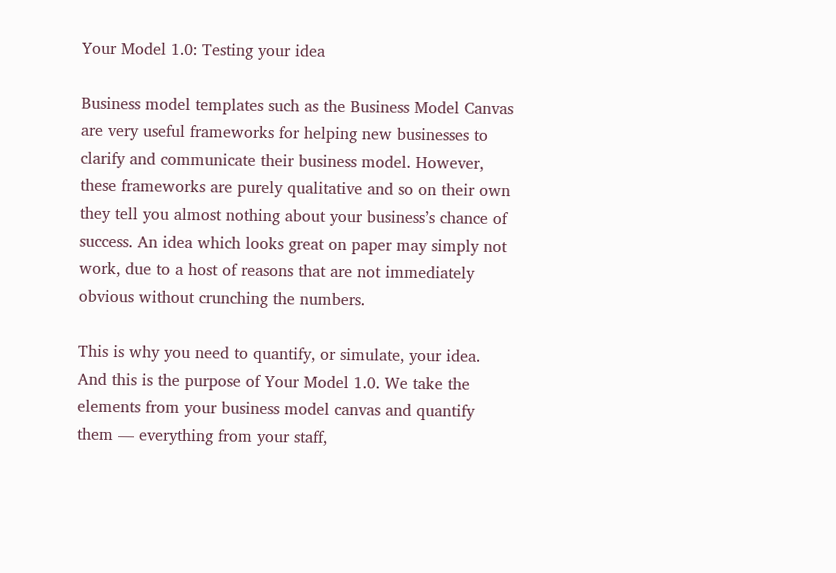Your Model 1.0: Testing your idea

Business model templates such as the Business Model Canvas are very useful frameworks for helping new businesses to clarify and communicate their business model. However, these frameworks are purely qualitative and so on their own they tell you almost nothing about your business’s chance of success. An idea which looks great on paper may simply not work, due to a host of reasons that are not immediately obvious without crunching the numbers.

This is why you need to quantify, or simulate, your idea. And this is the purpose of Your Model 1.0. We take the elements from your business model canvas and quantify them — everything from your staff,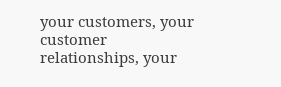your customers, your customer relationships, your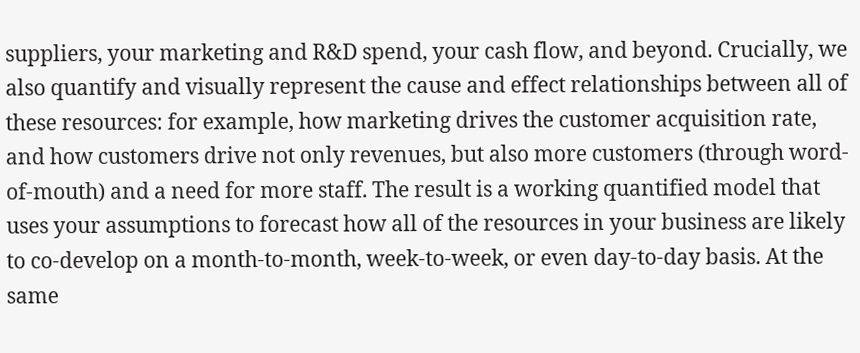suppliers, your marketing and R&D spend, your cash flow, and beyond. Crucially, we also quantify and visually represent the cause and effect relationships between all of these resources: for example, how marketing drives the customer acquisition rate, and how customers drive not only revenues, but also more customers (through word-of-mouth) and a need for more staff. The result is a working quantified model that uses your assumptions to forecast how all of the resources in your business are likely to co-develop on a month-to-month, week-to-week, or even day-to-day basis. At the same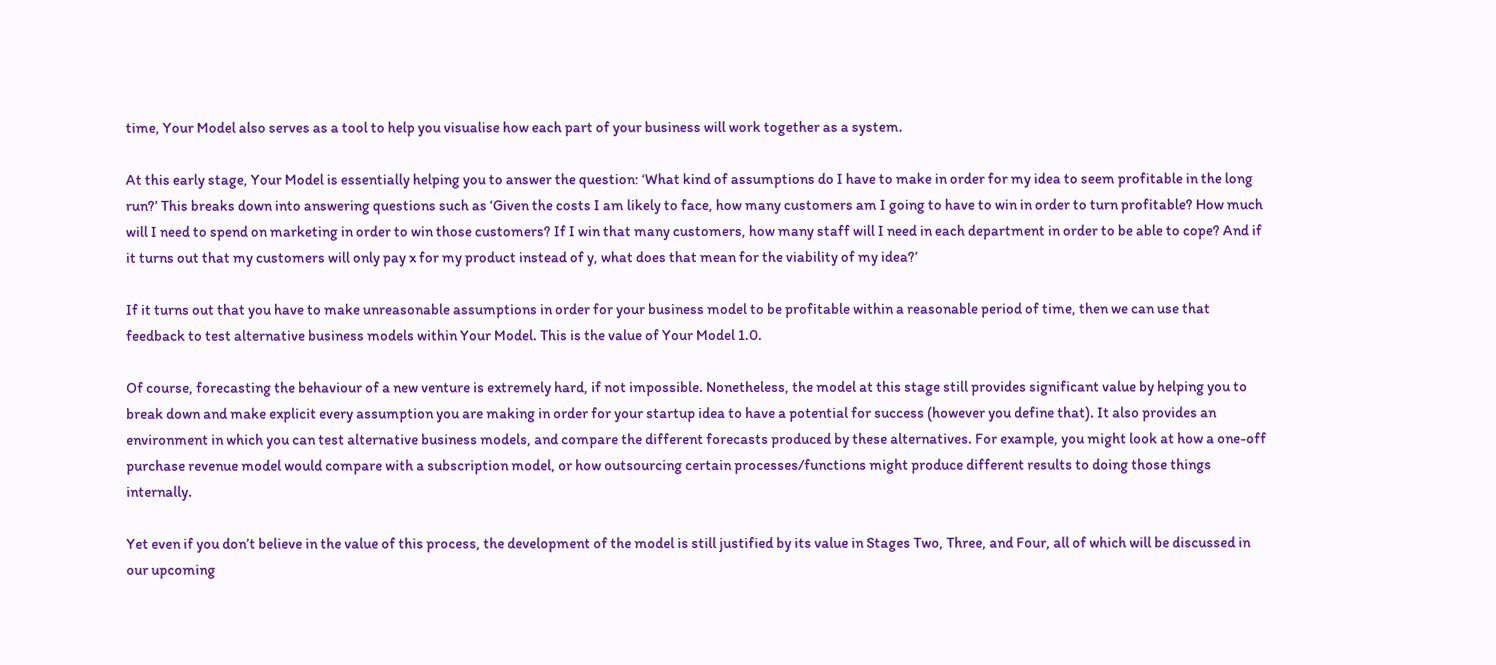time, Your Model also serves as a tool to help you visualise how each part of your business will work together as a system.

At this early stage, Your Model is essentially helping you to answer the question: ‘What kind of assumptions do I have to make in order for my idea to seem profitable in the long run?’ This breaks down into answering questions such as ‘Given the costs I am likely to face, how many customers am I going to have to win in order to turn profitable? How much will I need to spend on marketing in order to win those customers? If I win that many customers, how many staff will I need in each department in order to be able to cope? And if it turns out that my customers will only pay x for my product instead of y, what does that mean for the viability of my idea?’

If it turns out that you have to make unreasonable assumptions in order for your business model to be profitable within a reasonable period of time, then we can use that feedback to test alternative business models within Your Model. This is the value of Your Model 1.0.

Of course, forecasting the behaviour of a new venture is extremely hard, if not impossible. Nonetheless, the model at this stage still provides significant value by helping you to break down and make explicit every assumption you are making in order for your startup idea to have a potential for success (however you define that). It also provides an environment in which you can test alternative business models, and compare the different forecasts produced by these alternatives. For example, you might look at how a one-off purchase revenue model would compare with a subscription model, or how outsourcing certain processes/functions might produce different results to doing those things internally.

Yet even if you don’t believe in the value of this process, the development of the model is still justified by its value in Stages Two, Three, and Four, all of which will be discussed in our upcoming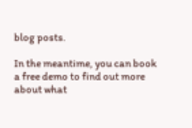blog posts.

In the meantime, you can book a free demo to find out more about what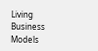Living Business Models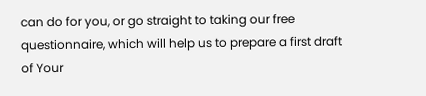can do for you, or go straight to taking our free questionnaire, which will help us to prepare a first draft of Your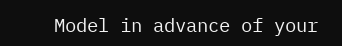Model in advance of your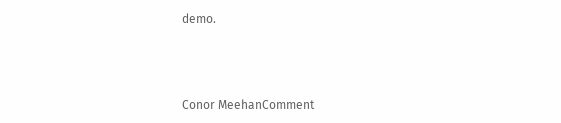demo.



Conor MeehanComment